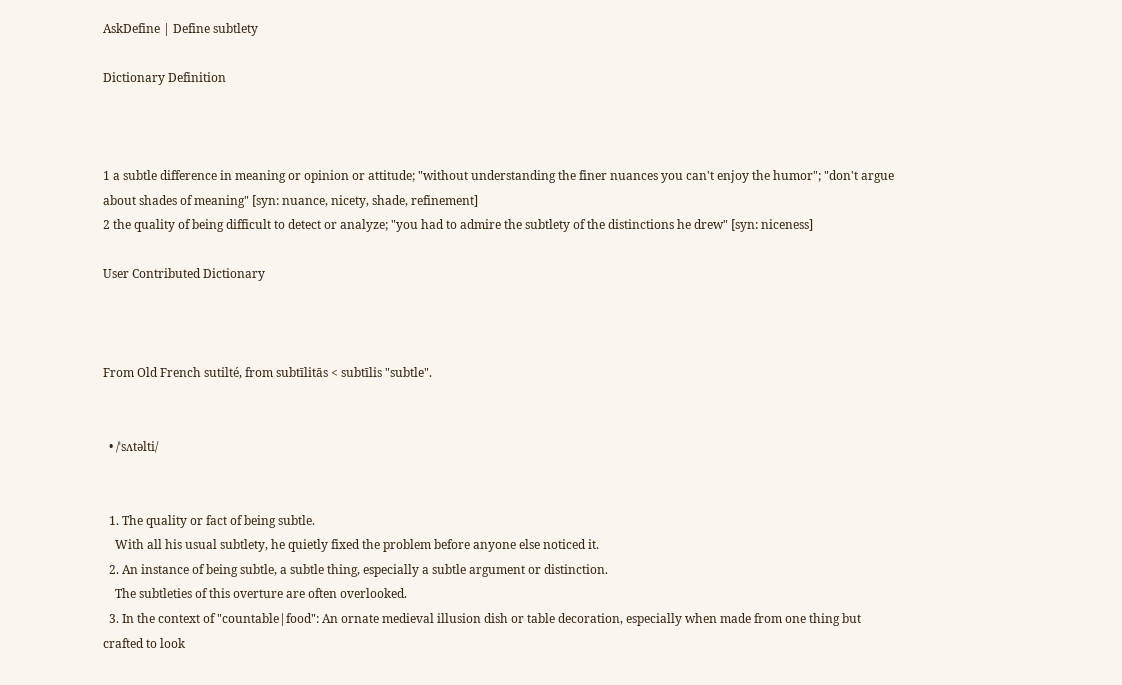AskDefine | Define subtlety

Dictionary Definition



1 a subtle difference in meaning or opinion or attitude; "without understanding the finer nuances you can't enjoy the humor"; "don't argue about shades of meaning" [syn: nuance, nicety, shade, refinement]
2 the quality of being difficult to detect or analyze; "you had to admire the subtlety of the distinctions he drew" [syn: niceness]

User Contributed Dictionary



From Old French sutilté, from subtīlitās < subtīlis "subtle".


  • /ˈsʌtəlti/


  1. The quality or fact of being subtle.
    With all his usual subtlety, he quietly fixed the problem before anyone else noticed it.
  2. An instance of being subtle, a subtle thing, especially a subtle argument or distinction.
    The subtleties of this overture are often overlooked.
  3. In the context of "countable|food": An ornate medieval illusion dish or table decoration, especially when made from one thing but crafted to look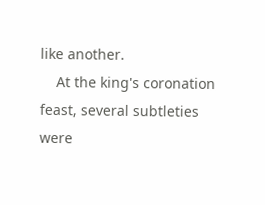like another.
    At the king's coronation feast, several subtleties were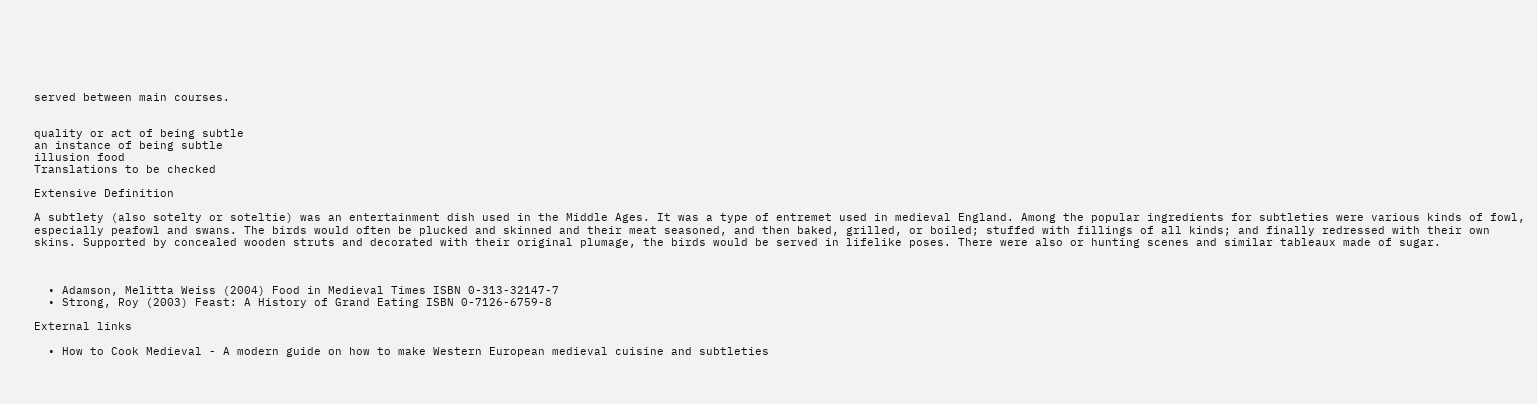served between main courses.


quality or act of being subtle
an instance of being subtle
illusion food
Translations to be checked

Extensive Definition

A subtlety (also sotelty or soteltie) was an entertainment dish used in the Middle Ages. It was a type of entremet used in medieval England. Among the popular ingredients for subtleties were various kinds of fowl, especially peafowl and swans. The birds would often be plucked and skinned and their meat seasoned, and then baked, grilled, or boiled; stuffed with fillings of all kinds; and finally redressed with their own skins. Supported by concealed wooden struts and decorated with their original plumage, the birds would be served in lifelike poses. There were also or hunting scenes and similar tableaux made of sugar.



  • Adamson, Melitta Weiss (2004) Food in Medieval Times ISBN 0-313-32147-7
  • Strong, Roy (2003) Feast: A History of Grand Eating ISBN 0-7126-6759-8

External links

  • How to Cook Medieval - A modern guide on how to make Western European medieval cuisine and subtleties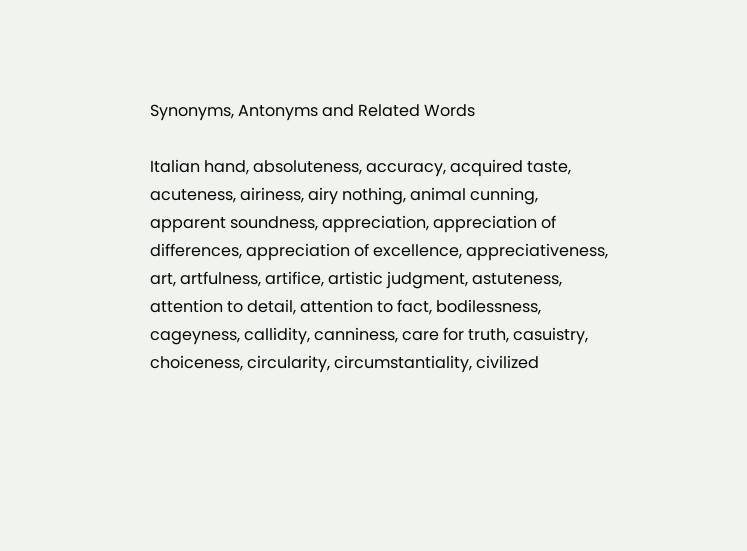Synonyms, Antonyms and Related Words

Italian hand, absoluteness, accuracy, acquired taste, acuteness, airiness, airy nothing, animal cunning, apparent soundness, appreciation, appreciation of differences, appreciation of excellence, appreciativeness, art, artfulness, artifice, artistic judgment, astuteness, attention to detail, attention to fact, bodilessness, cageyness, callidity, canniness, care for truth, casuistry, choiceness, circularity, circumstantiality, civilized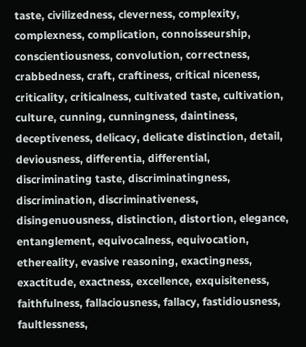taste, civilizedness, cleverness, complexity, complexness, complication, connoisseurship, conscientiousness, convolution, correctness, crabbedness, craft, craftiness, critical niceness, criticality, criticalness, cultivated taste, cultivation, culture, cunning, cunningness, daintiness, deceptiveness, delicacy, delicate distinction, detail, deviousness, differentia, differential, discriminating taste, discriminatingness, discrimination, discriminativeness, disingenuousness, distinction, distortion, elegance, entanglement, equivocalness, equivocation, ethereality, evasive reasoning, exactingness, exactitude, exactness, excellence, exquisiteness, faithfulness, fallaciousness, fallacy, fastidiousness, faultlessness,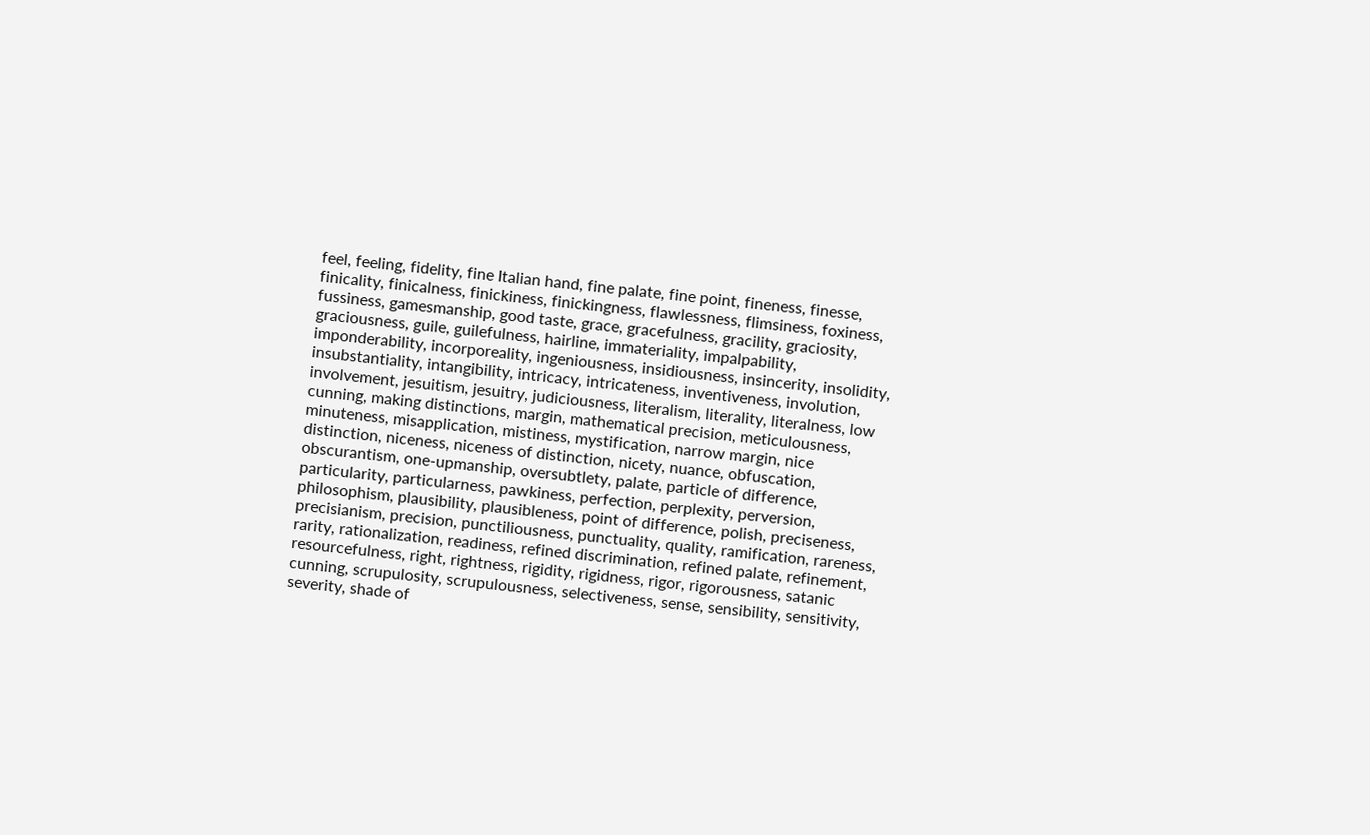feel, feeling, fidelity, fine Italian hand, fine palate, fine point, fineness, finesse, finicality, finicalness, finickiness, finickingness, flawlessness, flimsiness, foxiness, fussiness, gamesmanship, good taste, grace, gracefulness, gracility, graciosity, graciousness, guile, guilefulness, hairline, immateriality, impalpability, imponderability, incorporeality, ingeniousness, insidiousness, insincerity, insolidity, insubstantiality, intangibility, intricacy, intricateness, inventiveness, involution, involvement, jesuitism, jesuitry, judiciousness, literalism, literality, literalness, low cunning, making distinctions, margin, mathematical precision, meticulousness, minuteness, misapplication, mistiness, mystification, narrow margin, nice distinction, niceness, niceness of distinction, nicety, nuance, obfuscation, obscurantism, one-upmanship, oversubtlety, palate, particle of difference, particularity, particularness, pawkiness, perfection, perplexity, perversion, philosophism, plausibility, plausibleness, point of difference, polish, preciseness, precisianism, precision, punctiliousness, punctuality, quality, ramification, rareness, rarity, rationalization, readiness, refined discrimination, refined palate, refinement, resourcefulness, right, rightness, rigidity, rigidness, rigor, rigorousness, satanic cunning, scrupulosity, scrupulousness, selectiveness, sense, sensibility, sensitivity, severity, shade of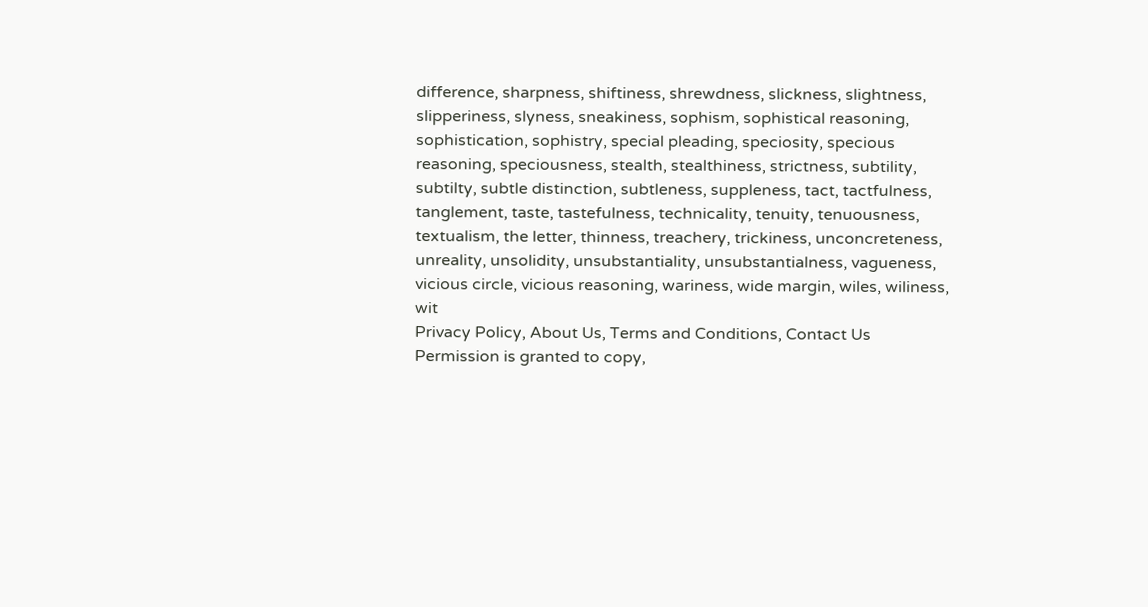difference, sharpness, shiftiness, shrewdness, slickness, slightness, slipperiness, slyness, sneakiness, sophism, sophistical reasoning, sophistication, sophistry, special pleading, speciosity, specious reasoning, speciousness, stealth, stealthiness, strictness, subtility, subtilty, subtle distinction, subtleness, suppleness, tact, tactfulness, tanglement, taste, tastefulness, technicality, tenuity, tenuousness, textualism, the letter, thinness, treachery, trickiness, unconcreteness, unreality, unsolidity, unsubstantiality, unsubstantialness, vagueness, vicious circle, vicious reasoning, wariness, wide margin, wiles, wiliness, wit
Privacy Policy, About Us, Terms and Conditions, Contact Us
Permission is granted to copy,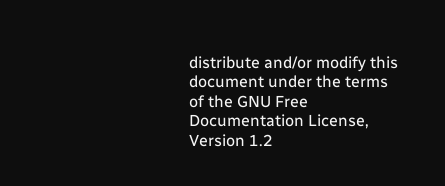distribute and/or modify this document under the terms of the GNU Free Documentation License, Version 1.2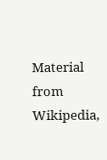Material from Wikipedia,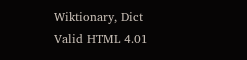Wiktionary, Dict
Valid HTML 4.01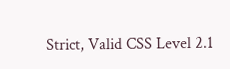Strict, Valid CSS Level 2.1